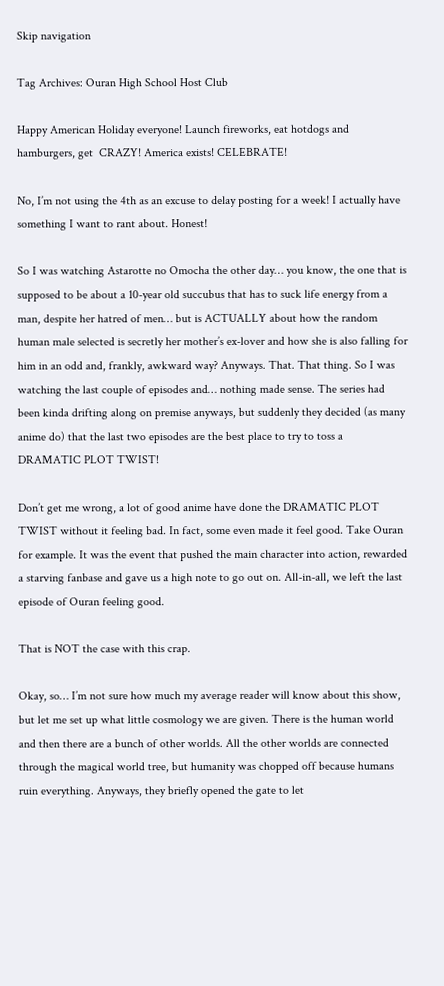Skip navigation

Tag Archives: Ouran High School Host Club

Happy American Holiday everyone! Launch fireworks, eat hotdogs and hamburgers, get  CRAZY! America exists! CELEBRATE!

No, I’m not using the 4th as an excuse to delay posting for a week! I actually have something I want to rant about. Honest!

So I was watching Astarotte no Omocha the other day… you know, the one that is supposed to be about a 10-year old succubus that has to suck life energy from a man, despite her hatred of men… but is ACTUALLY about how the random human male selected is secretly her mother’s ex-lover and how she is also falling for him in an odd and, frankly, awkward way? Anyways. That. That thing. So I was watching the last couple of episodes and… nothing made sense. The series had been kinda drifting along on premise anyways, but suddenly they decided (as many anime do) that the last two episodes are the best place to try to toss a DRAMATIC PLOT TWIST!

Don’t get me wrong, a lot of good anime have done the DRAMATIC PLOT TWIST without it feeling bad. In fact, some even made it feel good. Take Ouran for example. It was the event that pushed the main character into action, rewarded a starving fanbase and gave us a high note to go out on. All-in-all, we left the last episode of Ouran feeling good.

That is NOT the case with this crap.

Okay, so… I’m not sure how much my average reader will know about this show, but let me set up what little cosmology we are given. There is the human world and then there are a bunch of other worlds. All the other worlds are connected through the magical world tree, but humanity was chopped off because humans ruin everything. Anyways, they briefly opened the gate to let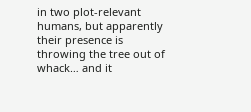in two plot-relevant humans, but apparently their presence is throwing the tree out of whack… and it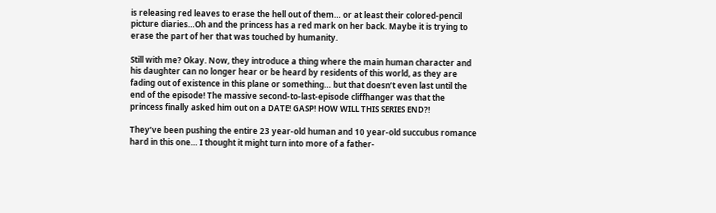is releasing red leaves to erase the hell out of them… or at least their colored-pencil picture diaries…Oh and the princess has a red mark on her back. Maybe it is trying to erase the part of her that was touched by humanity.

Still with me? Okay. Now, they introduce a thing where the main human character and his daughter can no longer hear or be heard by residents of this world, as they are fading out of existence in this plane or something… but that doesn’t even last until the end of the episode! The massive second-to-last-episode cliffhanger was that the princess finally asked him out on a DATE! GASP! HOW WILL THIS SERIES END?!

They’ve been pushing the entire 23 year-old human and 10 year-old succubus romance hard in this one… I thought it might turn into more of a father-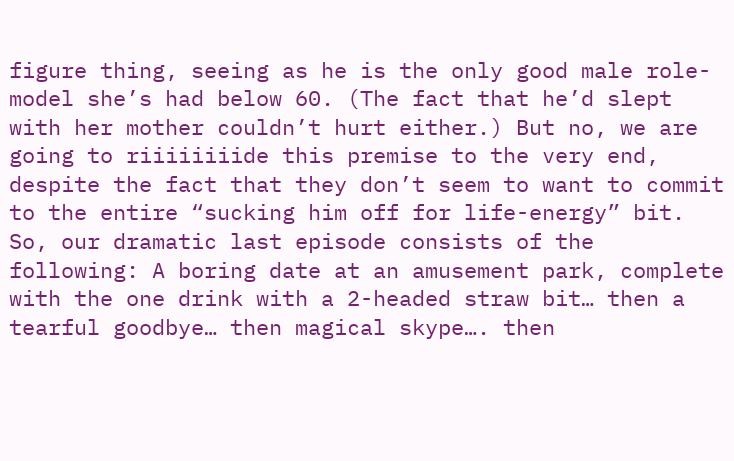figure thing, seeing as he is the only good male role-model she’s had below 60. (The fact that he’d slept with her mother couldn’t hurt either.) But no, we are going to riiiiiiiide this premise to the very end, despite the fact that they don’t seem to want to commit to the entire “sucking him off for life-energy” bit. So, our dramatic last episode consists of the following: A boring date at an amusement park, complete with the one drink with a 2-headed straw bit… then a tearful goodbye… then magical skype…. then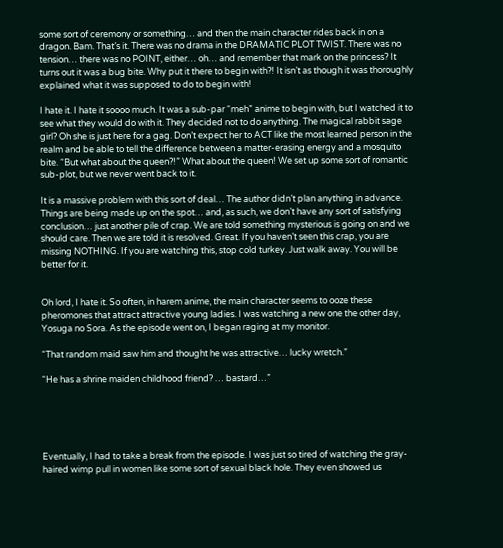some sort of ceremony or something… and then the main character rides back in on a dragon. Bam. That’s it. There was no drama in the DRAMATIC PLOT TWIST. There was no tension… there was no POINT, either… oh… and remember that mark on the princess? It turns out it was a bug bite. Why put it there to begin with?! It isn’t as though it was thoroughly explained what it was supposed to do to begin with!

I hate it. I hate it soooo much. It was a sub-par “meh” anime to begin with, but I watched it to see what they would do with it. They decided not to do anything. The magical rabbit sage girl? Oh she is just here for a gag. Don’t expect her to ACT like the most learned person in the realm and be able to tell the difference between a matter-erasing energy and a mosquito bite. “But what about the queen?!” What about the queen! We set up some sort of romantic sub-plot, but we never went back to it.

It is a massive problem with this sort of deal… The author didn’t plan anything in advance. Things are being made up on the spot… and, as such, we don’t have any sort of satisfying conclusion… just another pile of crap. We are told something mysterious is going on and we should care. Then we are told it is resolved. Great. If you haven’t seen this crap, you are missing NOTHING. If you are watching this, stop cold turkey. Just walk away. You will be better for it.


Oh lord, I hate it. So often, in harem anime, the main character seems to ooze these pheromones that attract attractive young ladies. I was watching a new one the other day, Yosuga no Sora. As the episode went on, I began raging at my monitor.

“That random maid saw him and thought he was attractive… lucky wretch.”

“He has a shrine maiden childhood friend? … bastard…”





Eventually, I had to take a break from the episode. I was just so tired of watching the gray-haired wimp pull in women like some sort of sexual black hole. They even showed us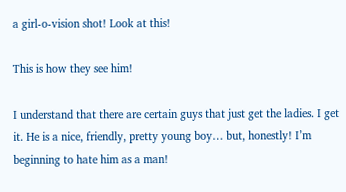a girl-o-vision shot! Look at this!

This is how they see him!

I understand that there are certain guys that just get the ladies. I get it. He is a nice, friendly, pretty young boy… but, honestly! I’m beginning to hate him as a man!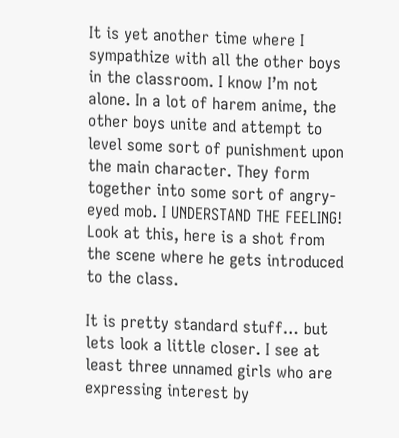It is yet another time where I sympathize with all the other boys in the classroom. I know I’m not alone. In a lot of harem anime, the other boys unite and attempt to level some sort of punishment upon the main character. They form together into some sort of angry-eyed mob. I UNDERSTAND THE FEELING! Look at this, here is a shot from the scene where he gets introduced to the class.

It is pretty standard stuff… but lets look a little closer. I see at least three unnamed girls who are expressing interest by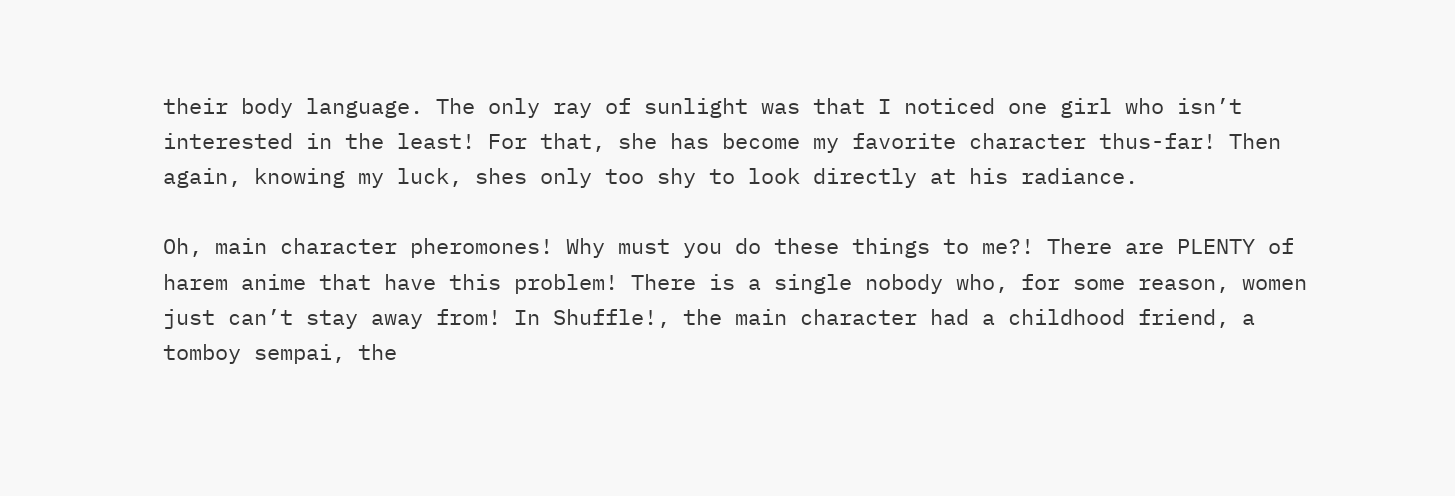their body language. The only ray of sunlight was that I noticed one girl who isn’t interested in the least! For that, she has become my favorite character thus-far! Then again, knowing my luck, shes only too shy to look directly at his radiance.

Oh, main character pheromones! Why must you do these things to me?! There are PLENTY of harem anime that have this problem! There is a single nobody who, for some reason, women just can’t stay away from! In Shuffle!, the main character had a childhood friend, a tomboy sempai, the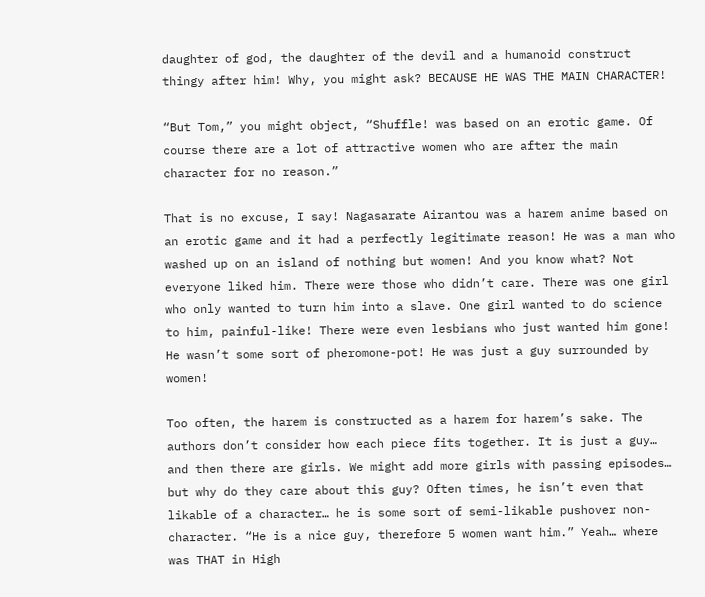daughter of god, the daughter of the devil and a humanoid construct thingy after him! Why, you might ask? BECAUSE HE WAS THE MAIN CHARACTER!

“But Tom,” you might object, “Shuffle! was based on an erotic game. Of course there are a lot of attractive women who are after the main character for no reason.”

That is no excuse, I say! Nagasarate Airantou was a harem anime based on an erotic game and it had a perfectly legitimate reason! He was a man who washed up on an island of nothing but women! And you know what? Not everyone liked him. There were those who didn’t care. There was one girl who only wanted to turn him into a slave. One girl wanted to do science to him, painful-like! There were even lesbians who just wanted him gone! He wasn’t some sort of pheromone-pot! He was just a guy surrounded by women!

Too often, the harem is constructed as a harem for harem’s sake. The authors don’t consider how each piece fits together. It is just a guy… and then there are girls. We might add more girls with passing episodes… but why do they care about this guy? Often times, he isn’t even that likable of a character… he is some sort of semi-likable pushover non-character. “He is a nice guy, therefore 5 women want him.” Yeah… where was THAT in High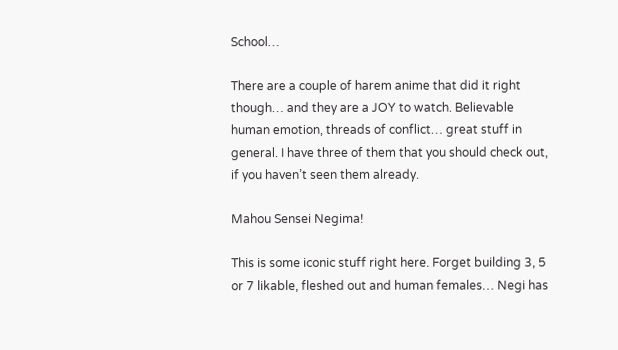School…

There are a couple of harem anime that did it right though… and they are a JOY to watch. Believable human emotion, threads of conflict… great stuff in general. I have three of them that you should check out, if you haven’t seen them already.

Mahou Sensei Negima!

This is some iconic stuff right here. Forget building 3, 5 or 7 likable, fleshed out and human females… Negi has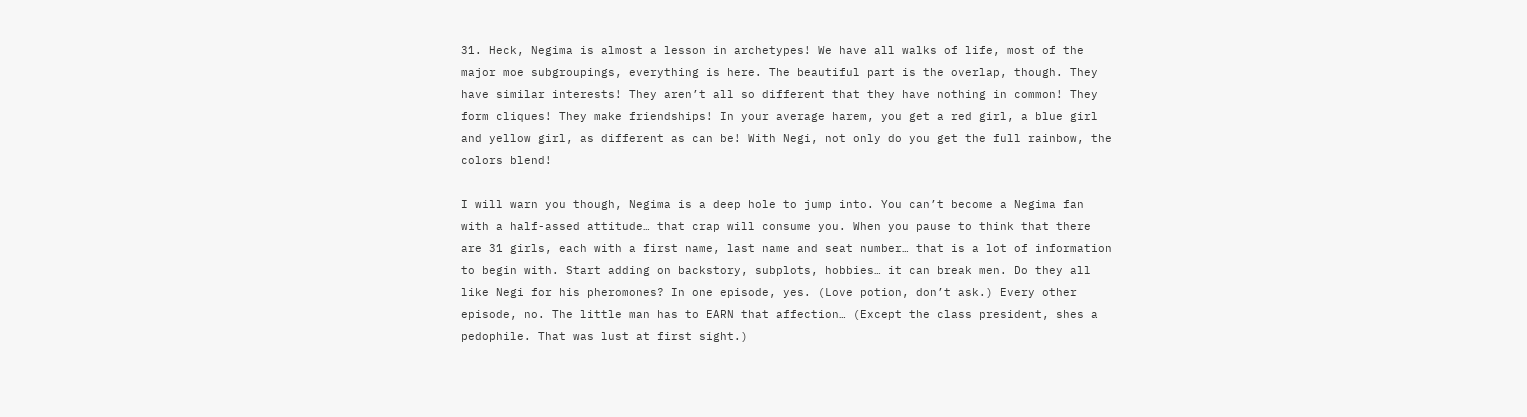31. Heck, Negima is almost a lesson in archetypes! We have all walks of life, most of the major moe subgroupings, everything is here. The beautiful part is the overlap, though. They have similar interests! They aren’t all so different that they have nothing in common! They form cliques! They make friendships! In your average harem, you get a red girl, a blue girl and yellow girl, as different as can be! With Negi, not only do you get the full rainbow, the colors blend!

I will warn you though, Negima is a deep hole to jump into. You can’t become a Negima fan with a half-assed attitude… that crap will consume you. When you pause to think that there are 31 girls, each with a first name, last name and seat number… that is a lot of information to begin with. Start adding on backstory, subplots, hobbies… it can break men. Do they all like Negi for his pheromones? In one episode, yes. (Love potion, don’t ask.) Every other episode, no. The little man has to EARN that affection… (Except the class president, shes a pedophile. That was lust at first sight.)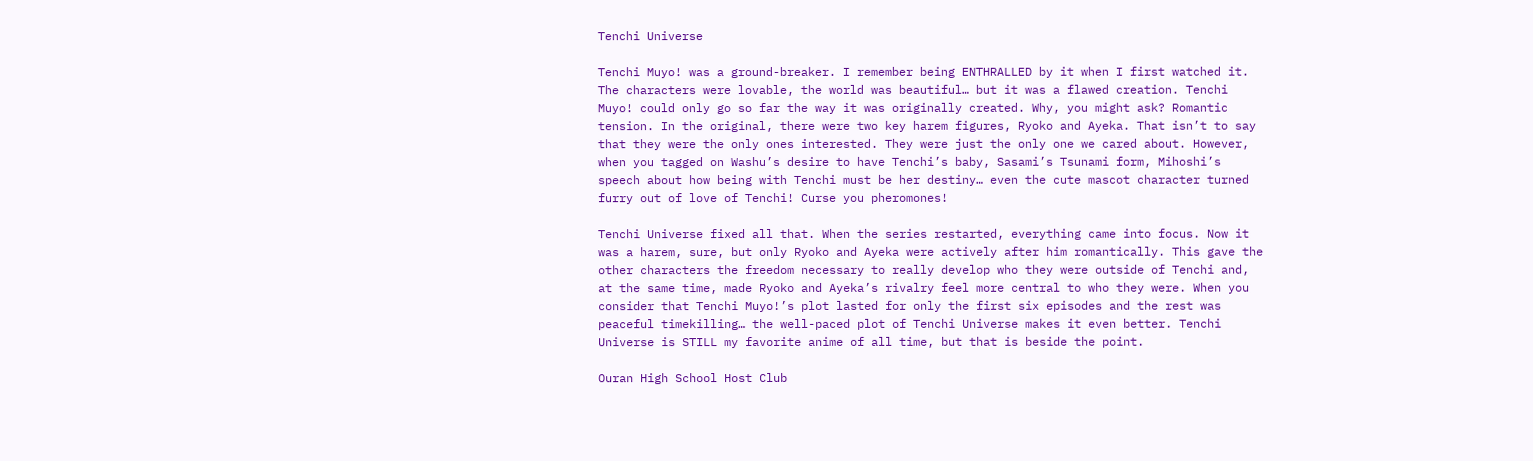Tenchi Universe

Tenchi Muyo! was a ground-breaker. I remember being ENTHRALLED by it when I first watched it. The characters were lovable, the world was beautiful… but it was a flawed creation. Tenchi Muyo! could only go so far the way it was originally created. Why, you might ask? Romantic tension. In the original, there were two key harem figures, Ryoko and Ayeka. That isn’t to say that they were the only ones interested. They were just the only one we cared about. However, when you tagged on Washu’s desire to have Tenchi’s baby, Sasami’s Tsunami form, Mihoshi’s speech about how being with Tenchi must be her destiny… even the cute mascot character turned furry out of love of Tenchi! Curse you pheromones!

Tenchi Universe fixed all that. When the series restarted, everything came into focus. Now it was a harem, sure, but only Ryoko and Ayeka were actively after him romantically. This gave the other characters the freedom necessary to really develop who they were outside of Tenchi and, at the same time, made Ryoko and Ayeka’s rivalry feel more central to who they were. When you consider that Tenchi Muyo!’s plot lasted for only the first six episodes and the rest was peaceful timekilling… the well-paced plot of Tenchi Universe makes it even better. Tenchi Universe is STILL my favorite anime of all time, but that is beside the point.

Ouran High School Host Club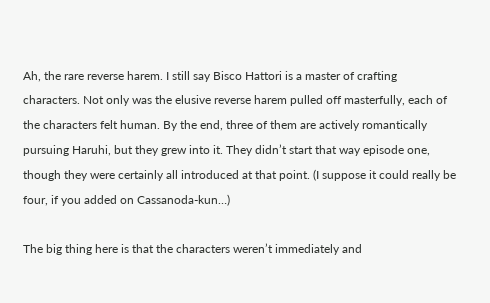Ah, the rare reverse harem. I still say Bisco Hattori is a master of crafting characters. Not only was the elusive reverse harem pulled off masterfully, each of the characters felt human. By the end, three of them are actively romantically pursuing Haruhi, but they grew into it. They didn’t start that way episode one, though they were certainly all introduced at that point. (I suppose it could really be four, if you added on Cassanoda-kun…)

The big thing here is that the characters weren’t immediately and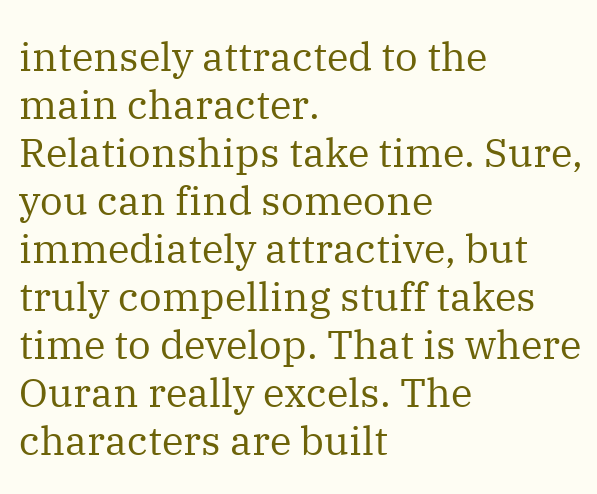intensely attracted to the main character. Relationships take time. Sure, you can find someone immediately attractive, but truly compelling stuff takes time to develop. That is where Ouran really excels. The characters are built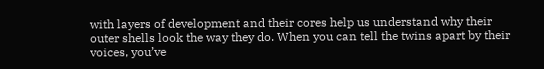with layers of development and their cores help us understand why their outer shells look the way they do. When you can tell the twins apart by their voices, you’ve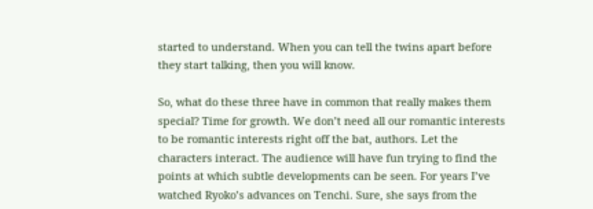started to understand. When you can tell the twins apart before they start talking, then you will know.

So, what do these three have in common that really makes them special? Time for growth. We don’t need all our romantic interests to be romantic interests right off the bat, authors. Let the characters interact. The audience will have fun trying to find the points at which subtle developments can be seen. For years I’ve watched Ryoko’s advances on Tenchi. Sure, she says from the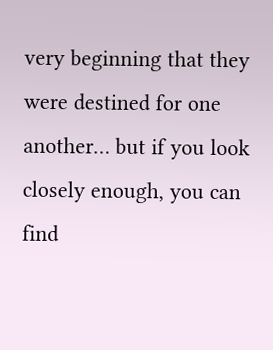very beginning that they were destined for one another… but if you look closely enough, you can find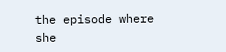the episode where she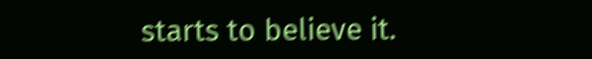starts to believe it.